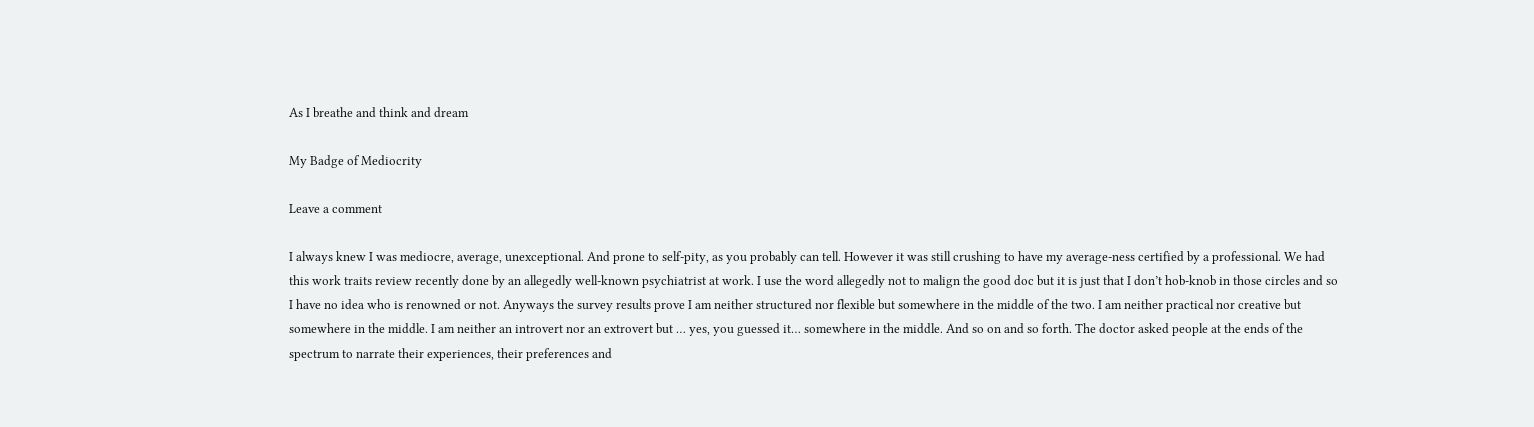As I breathe and think and dream

My Badge of Mediocrity

Leave a comment

I always knew I was mediocre, average, unexceptional. And prone to self-pity, as you probably can tell. However it was still crushing to have my average-ness certified by a professional. We had this work traits review recently done by an allegedly well-known psychiatrist at work. I use the word allegedly not to malign the good doc but it is just that I don’t hob-knob in those circles and so I have no idea who is renowned or not. Anyways the survey results prove I am neither structured nor flexible but somewhere in the middle of the two. I am neither practical nor creative but somewhere in the middle. I am neither an introvert nor an extrovert but … yes, you guessed it… somewhere in the middle. And so on and so forth. The doctor asked people at the ends of the spectrum to narrate their experiences, their preferences and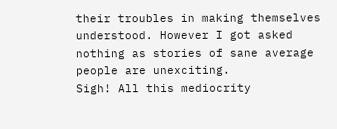their troubles in making themselves understood. However I got asked nothing as stories of sane average people are unexciting.
Sigh! All this mediocrity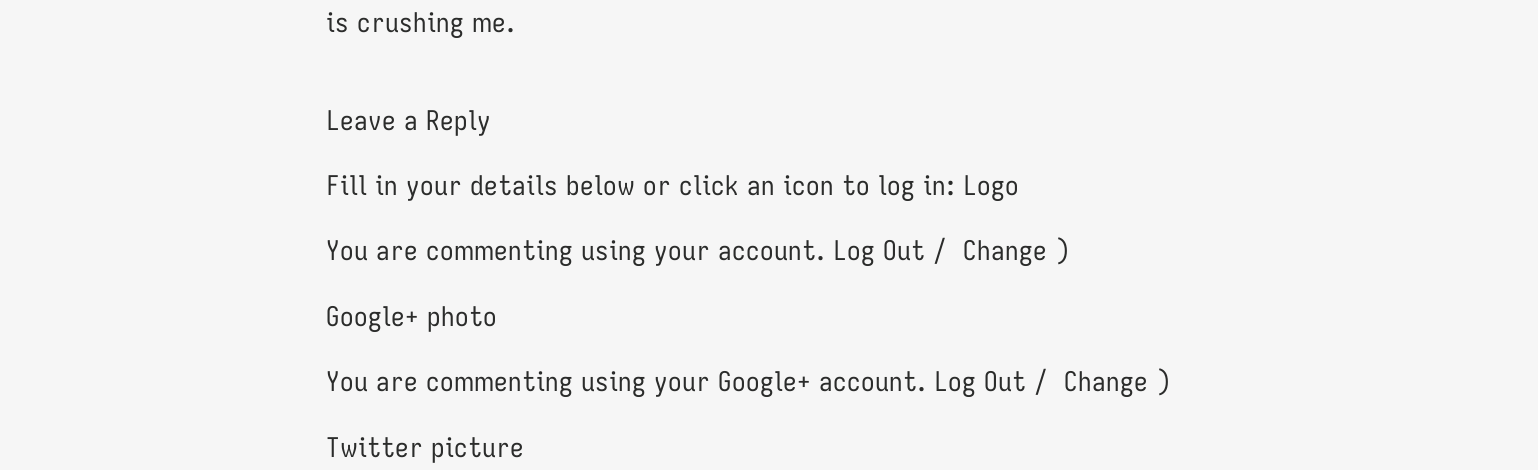is crushing me.


Leave a Reply

Fill in your details below or click an icon to log in: Logo

You are commenting using your account. Log Out /  Change )

Google+ photo

You are commenting using your Google+ account. Log Out /  Change )

Twitter picture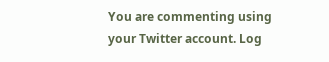You are commenting using your Twitter account. Log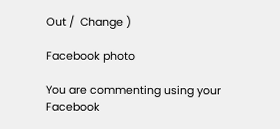Out /  Change )

Facebook photo

You are commenting using your Facebook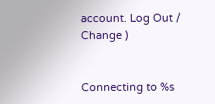account. Log Out /  Change )


Connecting to %s